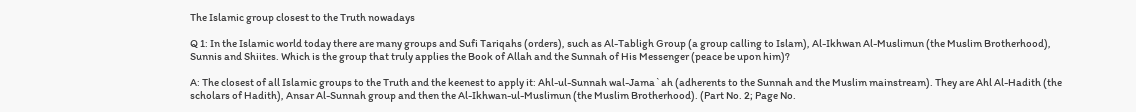The Islamic group closest to the Truth nowadays

Q 1: In the Islamic world today there are many groups and Sufi Tariqahs (orders), such as Al-Tabligh Group (a group calling to Islam), Al-Ikhwan Al-Muslimun (the Muslim Brotherhood), Sunnis and Shiites. Which is the group that truly applies the Book of Allah and the Sunnah of His Messenger (peace be upon him)?

A: The closest of all Islamic groups to the Truth and the keenest to apply it: Ahl-ul-Sunnah wal-Jama`ah (adherents to the Sunnah and the Muslim mainstream). They are Ahl Al-Hadith (the scholars of Hadith), Ansar Al-Sunnah group and then the Al-Ikhwan-ul-Muslimun (the Muslim Brotherhood). (Part No. 2; Page No.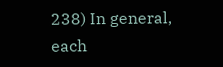238) In general, each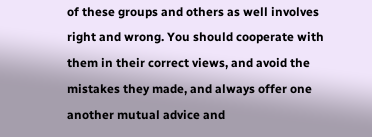of these groups and others as well involves right and wrong. You should cooperate with them in their correct views, and avoid the mistakes they made, and always offer one another mutual advice and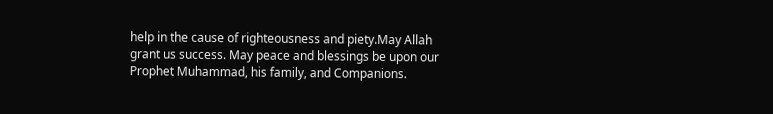help in the cause of righteousness and piety.May Allah grant us success. May peace and blessings be upon our Prophet Muhammad, his family, and Companions.